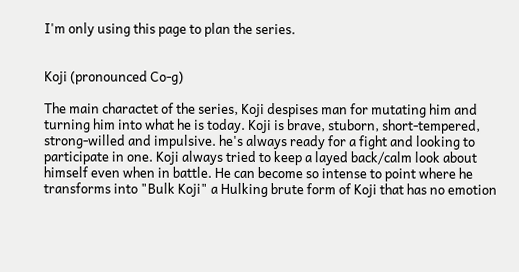I'm only using this page to plan the series.


Koji (pronounced Co-g)

The main charactet of the series, Koji despises man for mutating him and turning him into what he is today. Koji is brave, stuborn, short-tempered, strong-willed and impulsive. he's always ready for a fight and looking to participate in one. Koji always tried to keep a layed back/calm look about himself even when in battle. He can become so intense to point where he transforms into "Bulk Koji" a Hulking brute form of Koji that has no emotion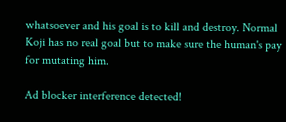whatsoever and his goal is to kill and destroy. Normal Koji has no real goal but to make sure the human's pay for mutating him.

Ad blocker interference detected!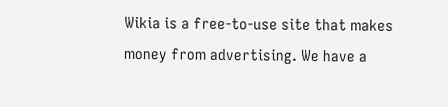Wikia is a free-to-use site that makes money from advertising. We have a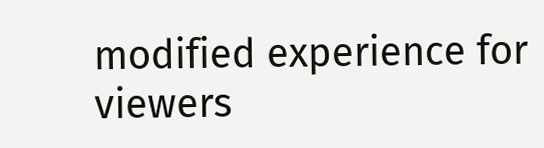modified experience for viewers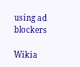using ad blockers

Wikia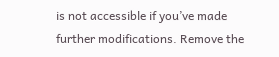is not accessible if you’ve made further modifications. Remove the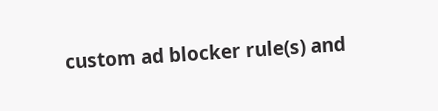custom ad blocker rule(s) and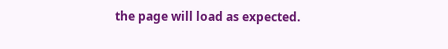the page will load as expected.